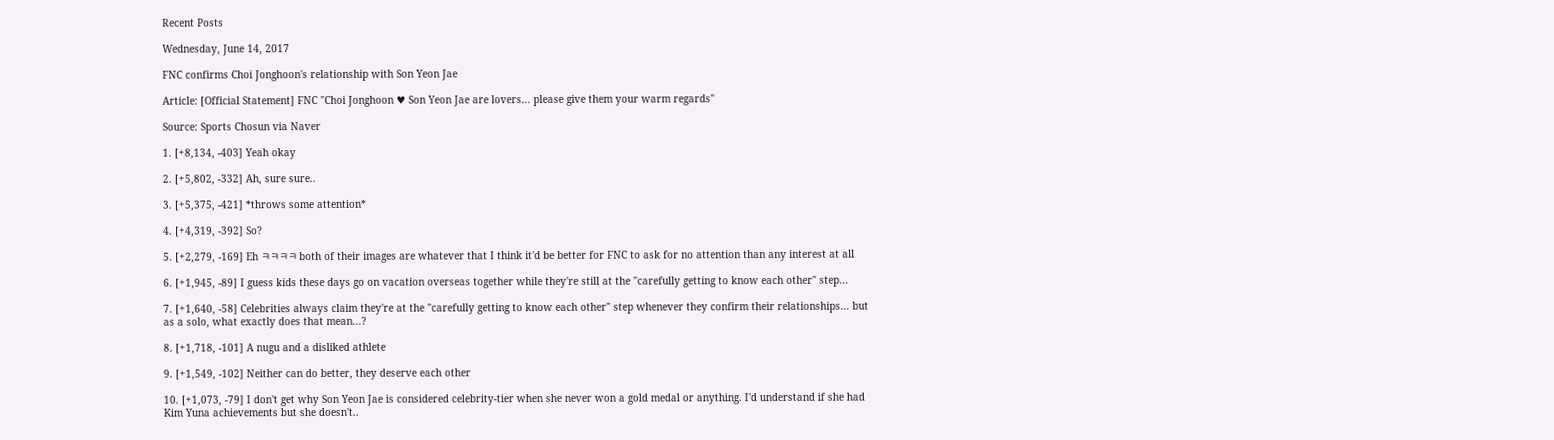Recent Posts

Wednesday, June 14, 2017

FNC confirms Choi Jonghoon's relationship with Son Yeon Jae

Article: [Official Statement] FNC "Choi Jonghoon ♥ Son Yeon Jae are lovers... please give them your warm regards"

Source: Sports Chosun via Naver

1. [+8,134, -403] Yeah okay

2. [+5,802, -332] Ah, sure sure..

3. [+5,375, -421] *throws some attention*

4. [+4,319, -392] So?

5. [+2,279, -169] Eh ㅋㅋㅋㅋ both of their images are whatever that I think it'd be better for FNC to ask for no attention than any interest at all

6. [+1,945, -89] I guess kids these days go on vacation overseas together while they're still at the "carefully getting to know each other" step...

7. [+1,640, -58] Celebrities always claim they're at the "carefully getting to know each other" step whenever they confirm their relationships... but as a solo, what exactly does that mean...?

8. [+1,718, -101] A nugu and a disliked athlete

9. [+1,549, -102] Neither can do better, they deserve each other

10. [+1,073, -79] I don't get why Son Yeon Jae is considered celebrity-tier when she never won a gold medal or anything. I'd understand if she had Kim Yuna achievements but she doesn't..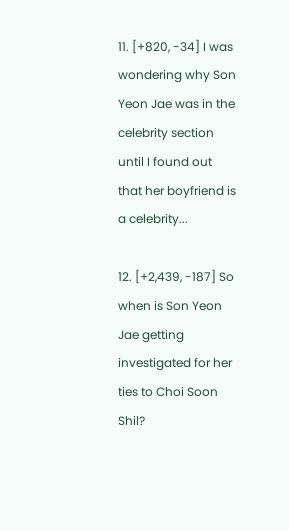11. [+820, -34] I was wondering why Son Yeon Jae was in the celebrity section until I found out that her boyfriend is a celebrity...

12. [+2,439, -187] So when is Son Yeon Jae getting investigated for her ties to Choi Soon Shil?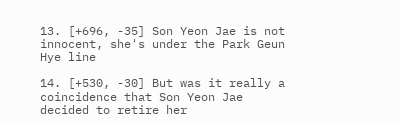13. [+696, -35] Son Yeon Jae is not innocent, she's under the Park Geun Hye line

14. [+530, -30] But was it really a coincidence that Son Yeon Jae decided to retire her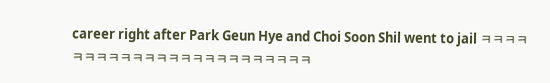career right after Park Geun Hye and Choi Soon Shil went to jail ㅋㅋㅋㅋㅋㅋㅋㅋㅋㅋㅋㅋㅋㅋㅋㅋㅋㅋㅋㅋㅋㅋㅋㅋ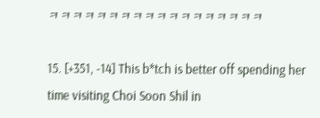ㅋㅋㅋㅋㅋㅋㅋㅋㅋㅋㅋㅋㅋㅋㅋㅋㅋㅋ

15. [+351, -14] This b*tch is better off spending her time visiting Choi Soon Shil in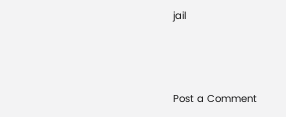jail



Post a Comment